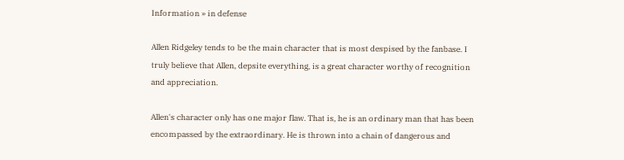Information » in defense

Allen Ridgeley tends to be the main character that is most despised by the fanbase. I truly believe that Allen, depsite everything, is a great character worthy of recognition and appreciation.

Allen's character only has one major flaw. That is, he is an ordinary man that has been encompassed by the extraordinary. He is thrown into a chain of dangerous and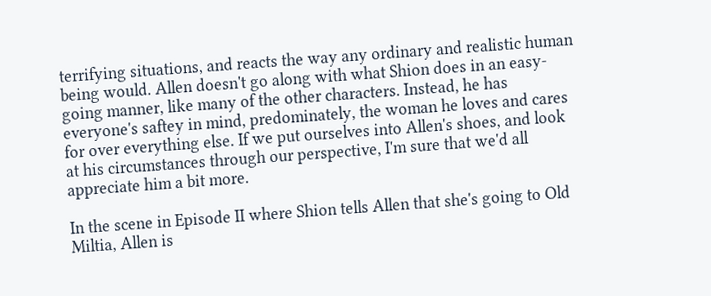terrifying situations, and reacts the way any ordinary and realistic human being would. Allen doesn't go along with what Shion does in an easy-going manner, like many of the other characters. Instead, he has everyone's saftey in mind, predominately, the woman he loves and cares for over everything else. If we put ourselves into Allen's shoes, and look at his circumstances through our perspective, I'm sure that we'd all appreciate him a bit more.

In the scene in Episode II where Shion tells Allen that she's going to Old Miltia, Allen is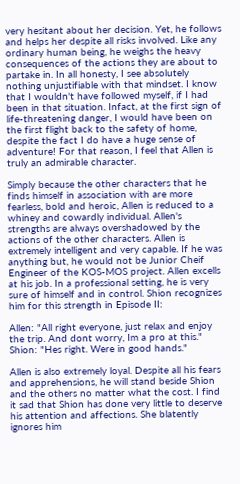very hesitant about her decision. Yet, he follows and helps her despite all risks involved. Like any ordinary human being, he weighs the heavy consequences of the actions they are about to partake in. In all honesty, I see absolutely nothing unjustifiable with that mindset. I know that I wouldn't have followed myself, if I had been in that situation. Infact, at the first sign of life-threatening danger, I would have been on the first flight back to the safety of home, despite the fact I do have a huge sense of adventure! For that reason, I feel that Allen is truly an admirable character.

Simply because the other characters that he finds himself in association with are more fearless, bold and heroic, Allen is reduced to a whiney and cowardly individual. Allen's strengths are always overshadowed by the actions of the other characters. Allen is extremely intelligent and very capable. If he was anything but, he would not be Junior Cheif Engineer of the KOS-MOS project. Allen excells at his job. In a professional setting, he is very sure of himself and in control. Shion recognizes him for this strength in Episode II:

Allen: "All right everyone, just relax and enjoy the trip. And dont worry, Im a pro at this."
Shion: "Hes right. Were in good hands."

Allen is also extremely loyal. Despite all his fears and apprehensions, he will stand beside Shion and the others no matter what the cost. I find it sad that Shion has done very little to deserve his attention and affections. She blatently ignores him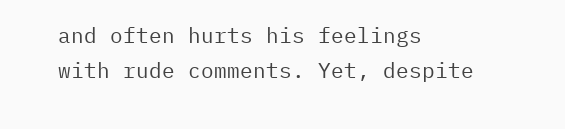and often hurts his feelings with rude comments. Yet, despite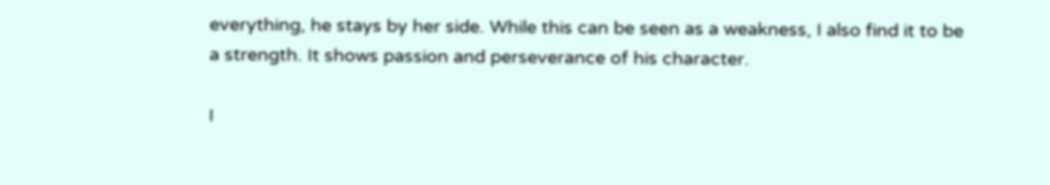everything, he stays by her side. While this can be seen as a weakness, I also find it to be a strength. It shows passion and perseverance of his character.

I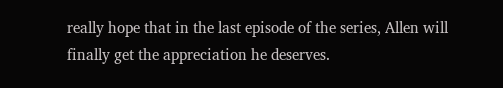really hope that in the last episode of the series, Allen will finally get the appreciation he deserves.